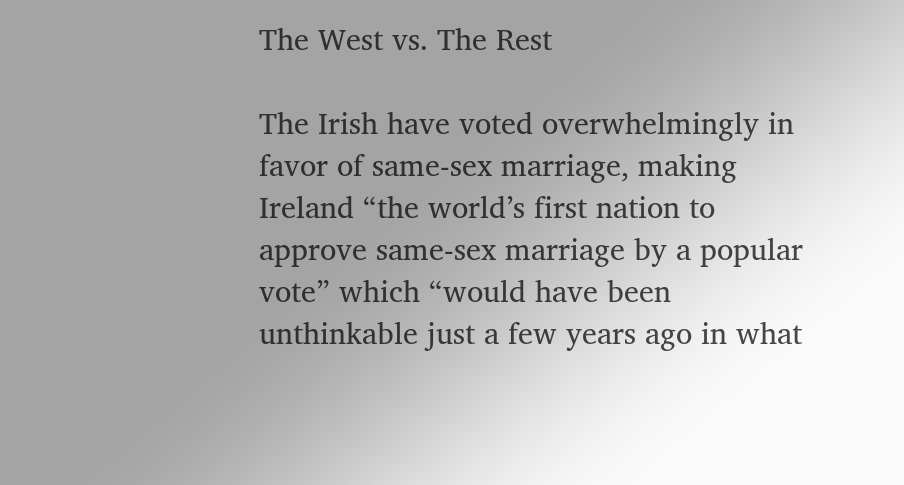The West vs. The Rest

The Irish have voted overwhelmingly in favor of same-sex marriage, making Ireland “the world’s first nation to approve same-sex marriage by a popular vote” which “would have been unthinkable just a few years ago in what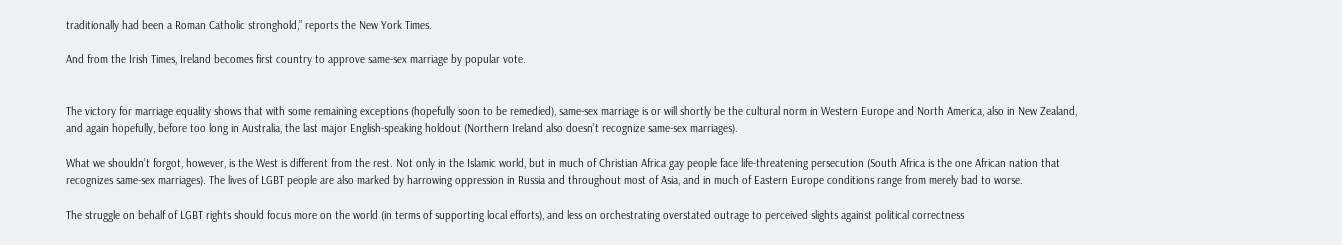traditionally had been a Roman Catholic stronghold,” reports the New York Times.

And from the Irish Times, Ireland becomes first country to approve same-sex marriage by popular vote.


The victory for marriage equality shows that with some remaining exceptions (hopefully soon to be remedied), same-sex marriage is or will shortly be the cultural norm in Western Europe and North America, also in New Zealand, and again hopefully, before too long in Australia, the last major English-speaking holdout (Northern Ireland also doesn’t recognize same-sex marriages).

What we shouldn’t forgot, however, is the West is different from the rest. Not only in the Islamic world, but in much of Christian Africa gay people face life-threatening persecution (South Africa is the one African nation that recognizes same-sex marriages). The lives of LGBT people are also marked by harrowing oppression in Russia and throughout most of Asia, and in much of Eastern Europe conditions range from merely bad to worse.

The struggle on behalf of LGBT rights should focus more on the world (in terms of supporting local efforts), and less on orchestrating overstated outrage to perceived slights against political correctness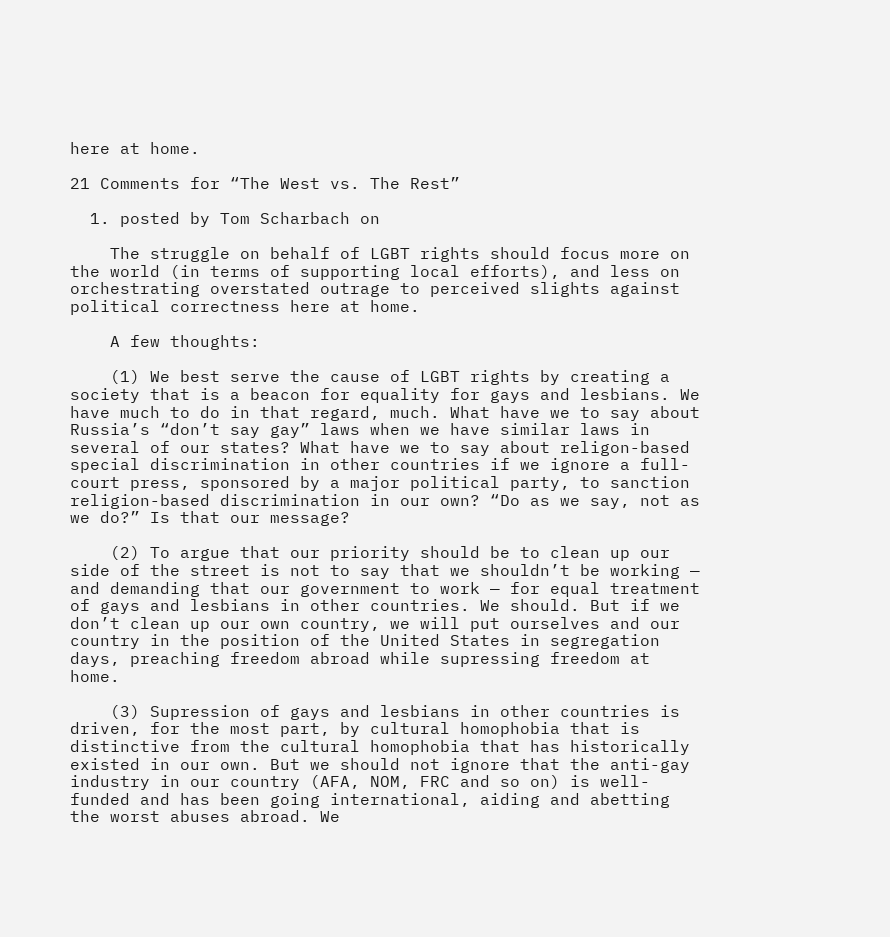here at home.

21 Comments for “The West vs. The Rest”

  1. posted by Tom Scharbach on

    The struggle on behalf of LGBT rights should focus more on the world (in terms of supporting local efforts), and less on orchestrating overstated outrage to perceived slights against political correctness here at home.

    A few thoughts:

    (1) We best serve the cause of LGBT rights by creating a society that is a beacon for equality for gays and lesbians. We have much to do in that regard, much. What have we to say about Russia’s “don’t say gay” laws when we have similar laws in several of our states? What have we to say about religon-based special discrimination in other countries if we ignore a full-court press, sponsored by a major political party, to sanction religion-based discrimination in our own? “Do as we say, not as we do?” Is that our message?

    (2) To argue that our priority should be to clean up our side of the street is not to say that we shouldn’t be working — and demanding that our government to work — for equal treatment of gays and lesbians in other countries. We should. But if we don’t clean up our own country, we will put ourselves and our country in the position of the United States in segregation days, preaching freedom abroad while supressing freedom at home.

    (3) Supression of gays and lesbians in other countries is driven, for the most part, by cultural homophobia that is distinctive from the cultural homophobia that has historically existed in our own. But we should not ignore that the anti-gay industry in our country (AFA, NOM, FRC and so on) is well-funded and has been going international, aiding and abetting the worst abuses abroad. We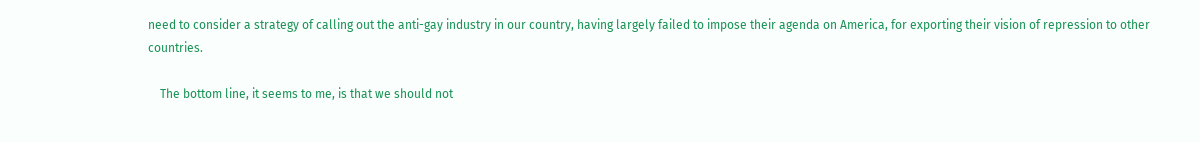need to consider a strategy of calling out the anti-gay industry in our country, having largely failed to impose their agenda on America, for exporting their vision of repression to other countries.

    The bottom line, it seems to me, is that we should not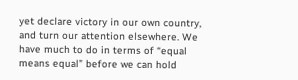yet declare victory in our own country, and turn our attention elsewhere. We have much to do in terms of “equal means equal” before we can hold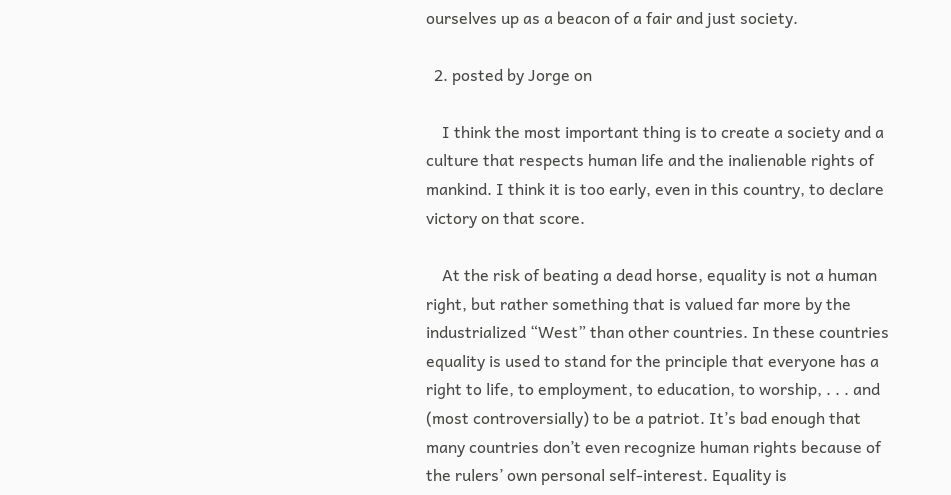ourselves up as a beacon of a fair and just society.

  2. posted by Jorge on

    I think the most important thing is to create a society and a culture that respects human life and the inalienable rights of mankind. I think it is too early, even in this country, to declare victory on that score.

    At the risk of beating a dead horse, equality is not a human right, but rather something that is valued far more by the industrialized “West” than other countries. In these countries equality is used to stand for the principle that everyone has a right to life, to employment, to education, to worship, . . . and (most controversially) to be a patriot. It’s bad enough that many countries don’t even recognize human rights because of the rulers’ own personal self-interest. Equality is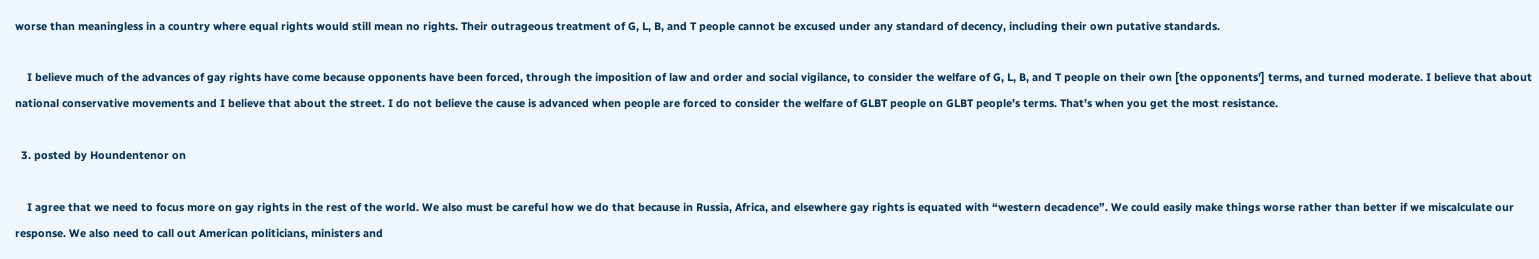worse than meaningless in a country where equal rights would still mean no rights. Their outrageous treatment of G, L, B, and T people cannot be excused under any standard of decency, including their own putative standards.

    I believe much of the advances of gay rights have come because opponents have been forced, through the imposition of law and order and social vigilance, to consider the welfare of G, L, B, and T people on their own [the opponents’] terms, and turned moderate. I believe that about national conservative movements and I believe that about the street. I do not believe the cause is advanced when people are forced to consider the welfare of GLBT people on GLBT people’s terms. That’s when you get the most resistance.

  3. posted by Houndentenor on

    I agree that we need to focus more on gay rights in the rest of the world. We also must be careful how we do that because in Russia, Africa, and elsewhere gay rights is equated with “western decadence”. We could easily make things worse rather than better if we miscalculate our response. We also need to call out American politicians, ministers and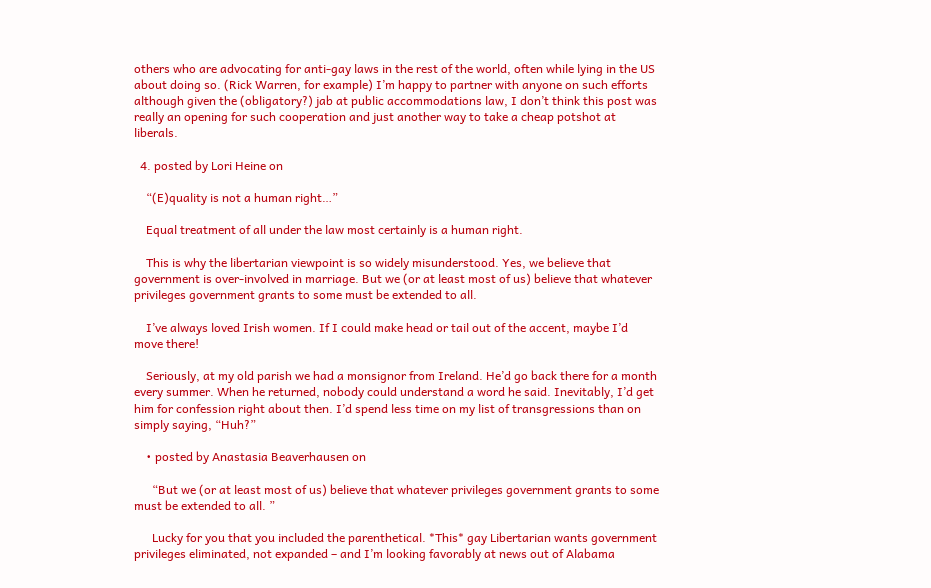others who are advocating for anti-gay laws in the rest of the world, often while lying in the US about doing so. (Rick Warren, for example) I’m happy to partner with anyone on such efforts although given the (obligatory?) jab at public accommodations law, I don’t think this post was really an opening for such cooperation and just another way to take a cheap potshot at liberals.

  4. posted by Lori Heine on

    “(E)quality is not a human right…”

    Equal treatment of all under the law most certainly is a human right.

    This is why the libertarian viewpoint is so widely misunderstood. Yes, we believe that government is over-involved in marriage. But we (or at least most of us) believe that whatever privileges government grants to some must be extended to all.

    I’ve always loved Irish women. If I could make head or tail out of the accent, maybe I’d move there!

    Seriously, at my old parish we had a monsignor from Ireland. He’d go back there for a month every summer. When he returned, nobody could understand a word he said. Inevitably, I’d get him for confession right about then. I’d spend less time on my list of transgressions than on simply saying, “Huh?”

    • posted by Anastasia Beaverhausen on

      “But we (or at least most of us) believe that whatever privileges government grants to some must be extended to all. ”

      Lucky for you that you included the parenthetical. *This* gay Libertarian wants government privileges eliminated, not expanded – and I’m looking favorably at news out of Alabama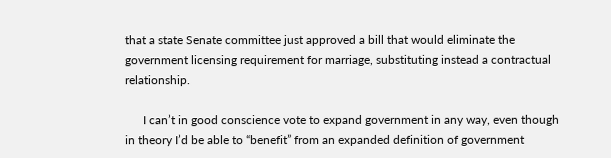that a state Senate committee just approved a bill that would eliminate the government licensing requirement for marriage, substituting instead a contractual relationship.

      I can’t in good conscience vote to expand government in any way, even though in theory I’d be able to “benefit” from an expanded definition of government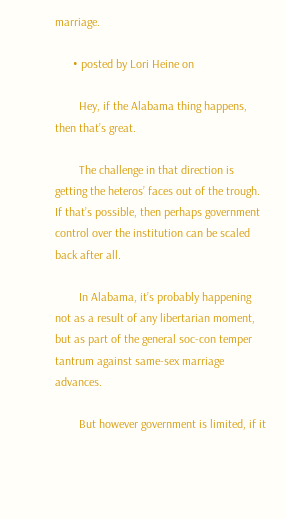marriage.

      • posted by Lori Heine on

        Hey, if the Alabama thing happens, then that’s great.

        The challenge in that direction is getting the heteros’ faces out of the trough. If that’s possible, then perhaps government control over the institution can be scaled back after all.

        In Alabama, it’s probably happening not as a result of any libertarian moment, but as part of the general soc-con temper tantrum against same-sex marriage advances.

        But however government is limited, if it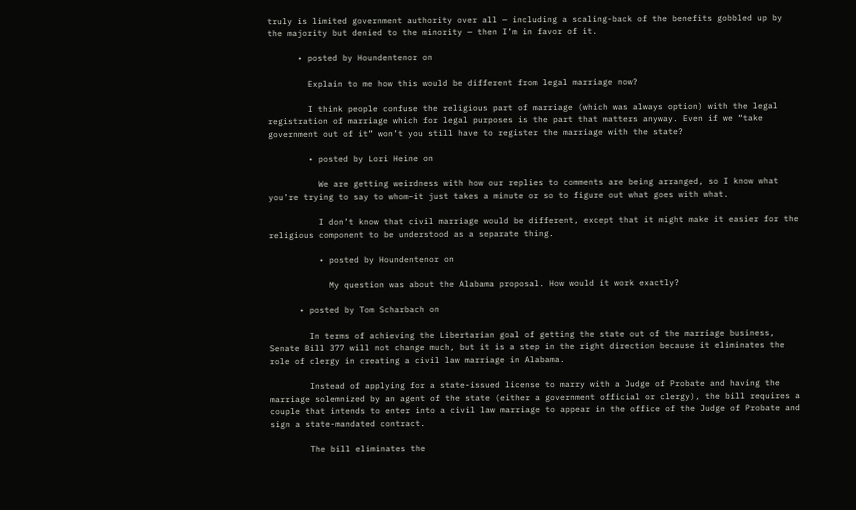truly is limited government authority over all — including a scaling-back of the benefits gobbled up by the majority but denied to the minority — then I’m in favor of it.

      • posted by Houndentenor on

        Explain to me how this would be different from legal marriage now?

        I think people confuse the religious part of marriage (which was always option) with the legal registration of marriage which for legal purposes is the part that matters anyway. Even if we “take government out of it” won’t you still have to register the marriage with the state?

        • posted by Lori Heine on

          We are getting weirdness with how our replies to comments are being arranged, so I know what you’re trying to say to whom–it just takes a minute or so to figure out what goes with what.

          I don’t know that civil marriage would be different, except that it might make it easier for the religious component to be understood as a separate thing.

          • posted by Houndentenor on

            My question was about the Alabama proposal. How would it work exactly?

      • posted by Tom Scharbach on

        In terms of achieving the Libertarian goal of getting the state out of the marriage business, Senate Bill 377 will not change much, but it is a step in the right direction because it eliminates the role of clergy in creating a civil law marriage in Alabama.

        Instead of applying for a state-issued license to marry with a Judge of Probate and having the marriage solemnized by an agent of the state (either a government official or clergy), the bill requires a couple that intends to enter into a civil law marriage to appear in the office of the Judge of Probate and sign a state-mandated contract.

        The bill eliminates the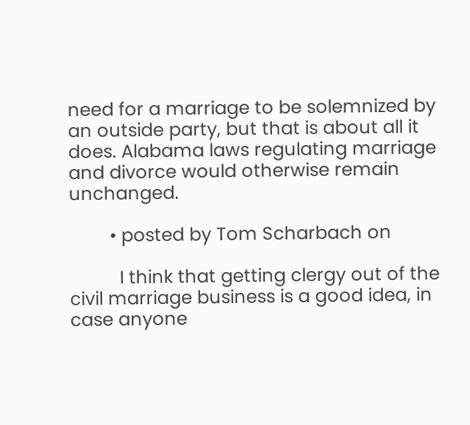need for a marriage to be solemnized by an outside party, but that is about all it does. Alabama laws regulating marriage and divorce would otherwise remain unchanged.

        • posted by Tom Scharbach on

          I think that getting clergy out of the civil marriage business is a good idea, in case anyone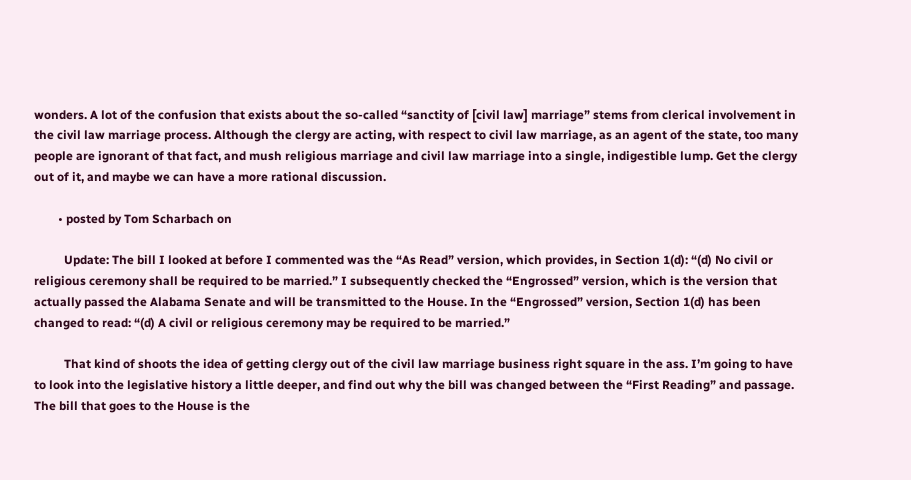wonders. A lot of the confusion that exists about the so-called “sanctity of [civil law] marriage” stems from clerical involvement in the civil law marriage process. Although the clergy are acting, with respect to civil law marriage, as an agent of the state, too many people are ignorant of that fact, and mush religious marriage and civil law marriage into a single, indigestible lump. Get the clergy out of it, and maybe we can have a more rational discussion.

        • posted by Tom Scharbach on

          Update: The bill I looked at before I commented was the “As Read” version, which provides, in Section 1(d): “(d) No civil or religious ceremony shall be required to be married.” I subsequently checked the “Engrossed” version, which is the version that actually passed the Alabama Senate and will be transmitted to the House. In the “Engrossed” version, Section 1(d) has been changed to read: “(d) A civil or religious ceremony may be required to be married.”

          That kind of shoots the idea of getting clergy out of the civil law marriage business right square in the ass. I’m going to have to look into the legislative history a little deeper, and find out why the bill was changed between the “First Reading” and passage. The bill that goes to the House is the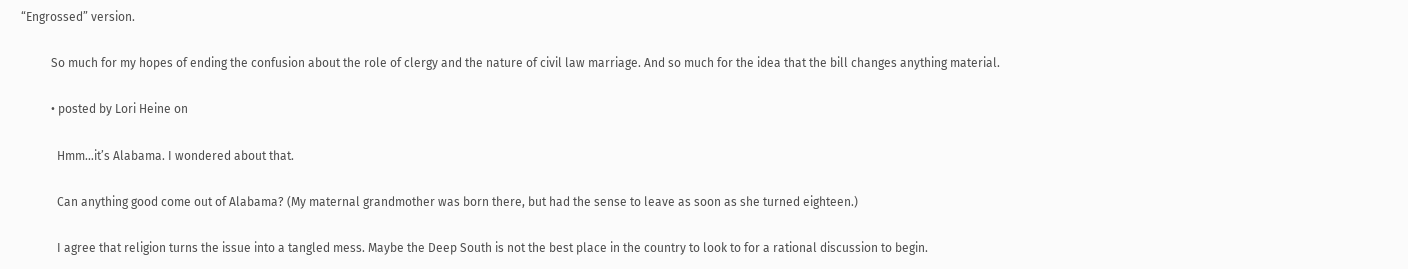“Engrossed” version.

          So much for my hopes of ending the confusion about the role of clergy and the nature of civil law marriage. And so much for the idea that the bill changes anything material.

          • posted by Lori Heine on

            Hmm…it’s Alabama. I wondered about that.

            Can anything good come out of Alabama? (My maternal grandmother was born there, but had the sense to leave as soon as she turned eighteen.)

            I agree that religion turns the issue into a tangled mess. Maybe the Deep South is not the best place in the country to look to for a rational discussion to begin.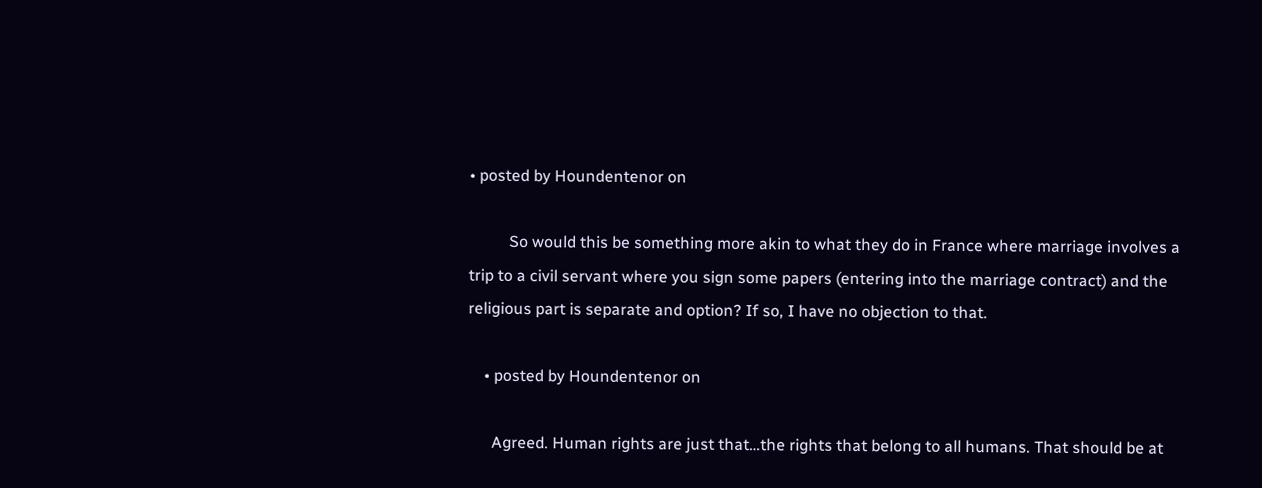• posted by Houndentenor on

          So would this be something more akin to what they do in France where marriage involves a trip to a civil servant where you sign some papers (entering into the marriage contract) and the religious part is separate and option? If so, I have no objection to that.

    • posted by Houndentenor on

      Agreed. Human rights are just that…the rights that belong to all humans. That should be at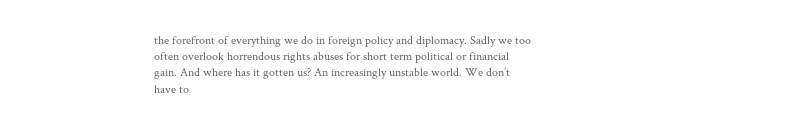the forefront of everything we do in foreign policy and diplomacy. Sadly we too often overlook horrendous rights abuses for short term political or financial gain. And where has it gotten us? An increasingly unstable world. We don’t have to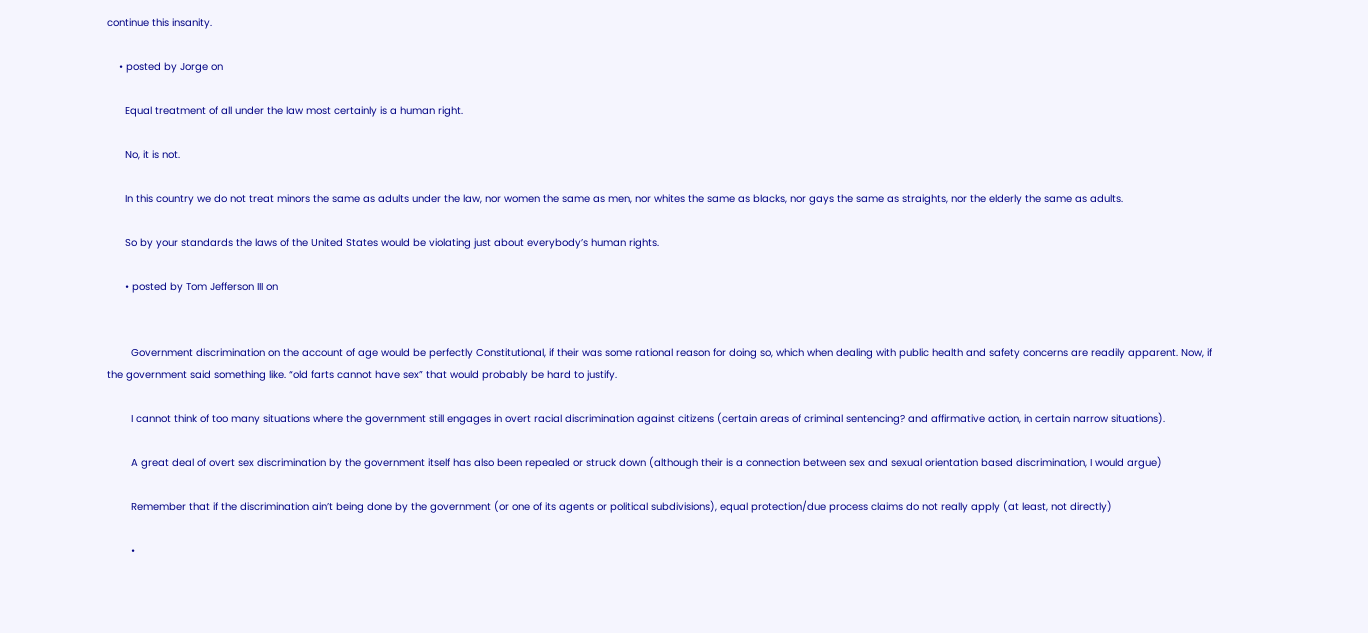continue this insanity.

    • posted by Jorge on

      Equal treatment of all under the law most certainly is a human right.

      No, it is not.

      In this country we do not treat minors the same as adults under the law, nor women the same as men, nor whites the same as blacks, nor gays the same as straights, nor the elderly the same as adults.

      So by your standards the laws of the United States would be violating just about everybody’s human rights.

      • posted by Tom Jefferson III on


        Government discrimination on the account of age would be perfectly Constitutional, if their was some rational reason for doing so, which when dealing with public health and safety concerns are readily apparent. Now, if the government said something like. “old farts cannot have sex” that would probably be hard to justify.

        I cannot think of too many situations where the government still engages in overt racial discrimination against citizens (certain areas of criminal sentencing? and affirmative action, in certain narrow situations).

        A great deal of overt sex discrimination by the government itself has also been repealed or struck down (although their is a connection between sex and sexual orientation based discrimination, I would argue)

        Remember that if the discrimination ain’t being done by the government (or one of its agents or political subdivisions), equal protection/due process claims do not really apply (at least, not directly)

        •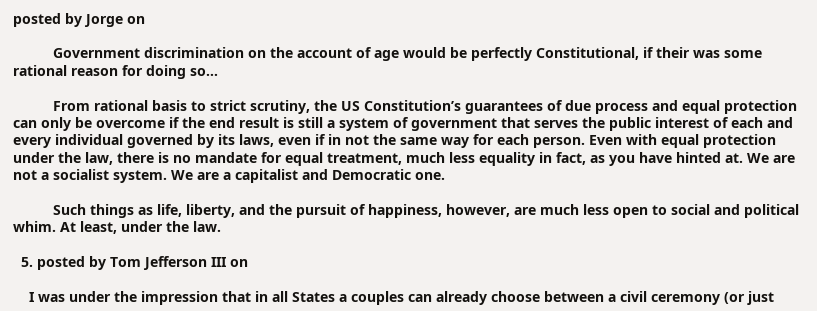posted by Jorge on

          Government discrimination on the account of age would be perfectly Constitutional, if their was some rational reason for doing so…

          From rational basis to strict scrutiny, the US Constitution’s guarantees of due process and equal protection can only be overcome if the end result is still a system of government that serves the public interest of each and every individual governed by its laws, even if in not the same way for each person. Even with equal protection under the law, there is no mandate for equal treatment, much less equality in fact, as you have hinted at. We are not a socialist system. We are a capitalist and Democratic one.

          Such things as life, liberty, and the pursuit of happiness, however, are much less open to social and political whim. At least, under the law.

  5. posted by Tom Jefferson III on

    I was under the impression that in all States a couples can already choose between a civil ceremony (or just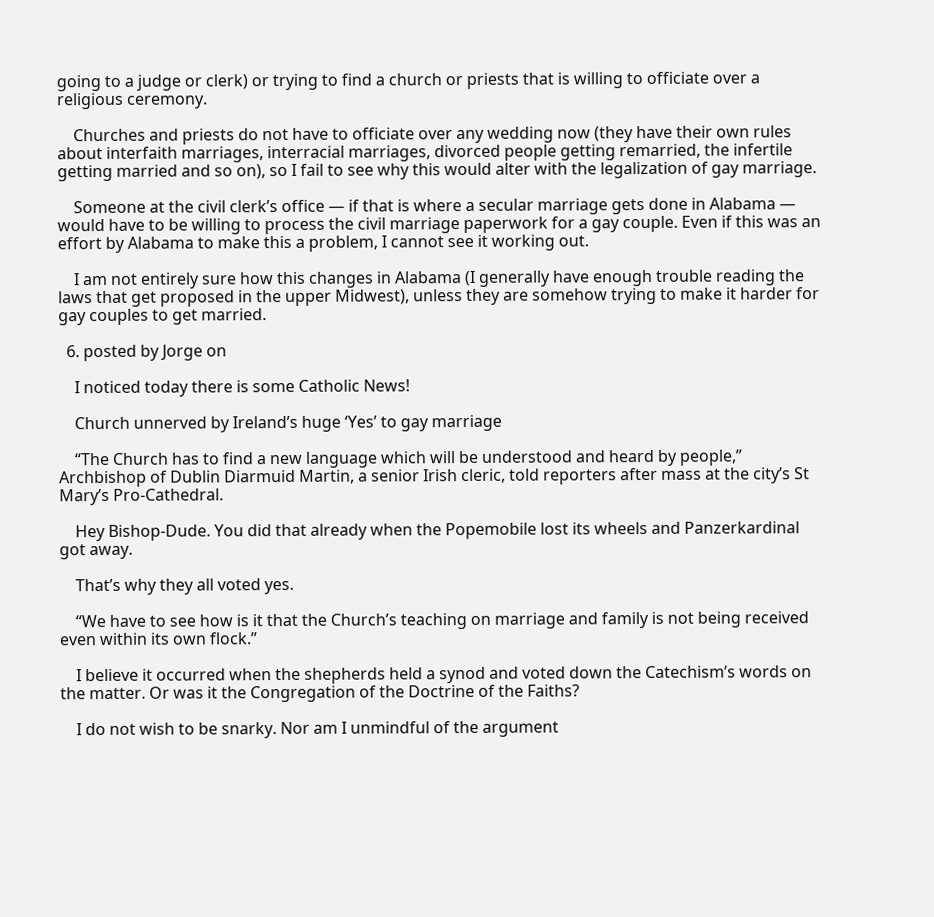going to a judge or clerk) or trying to find a church or priests that is willing to officiate over a religious ceremony.

    Churches and priests do not have to officiate over any wedding now (they have their own rules about interfaith marriages, interracial marriages, divorced people getting remarried, the infertile getting married and so on), so I fail to see why this would alter with the legalization of gay marriage.

    Someone at the civil clerk’s office — if that is where a secular marriage gets done in Alabama — would have to be willing to process the civil marriage paperwork for a gay couple. Even if this was an effort by Alabama to make this a problem, I cannot see it working out.

    I am not entirely sure how this changes in Alabama (I generally have enough trouble reading the laws that get proposed in the upper Midwest), unless they are somehow trying to make it harder for gay couples to get married.

  6. posted by Jorge on

    I noticed today there is some Catholic News!

    Church unnerved by Ireland’s huge ‘Yes’ to gay marriage

    “The Church has to find a new language which will be understood and heard by people,” Archbishop of Dublin Diarmuid Martin, a senior Irish cleric, told reporters after mass at the city’s St Mary’s Pro-Cathedral.

    Hey Bishop-Dude. You did that already when the Popemobile lost its wheels and Panzerkardinal got away.

    That’s why they all voted yes.

    “We have to see how is it that the Church’s teaching on marriage and family is not being received even within its own flock.”

    I believe it occurred when the shepherds held a synod and voted down the Catechism’s words on the matter. Or was it the Congregation of the Doctrine of the Faiths?

    I do not wish to be snarky. Nor am I unmindful of the argument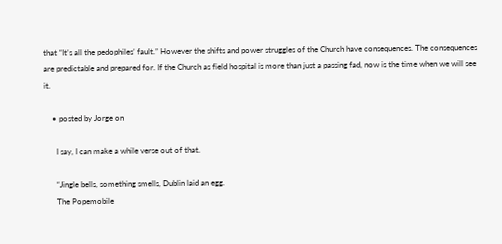that “It’s all the pedophiles’ fault.” However the shifts and power struggles of the Church have consequences. The consequences are predictable and prepared for. If the Church as field hospital is more than just a passing fad, now is the time when we will see it.

    • posted by Jorge on

      I say, I can make a while verse out of that.

      “Jingle bells, something smells, Dublin laid an egg.
      The Popemobile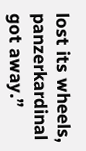lost its wheels, panzerkardinal got away.”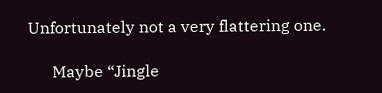Unfortunately not a very flattering one.

      Maybe “Jingle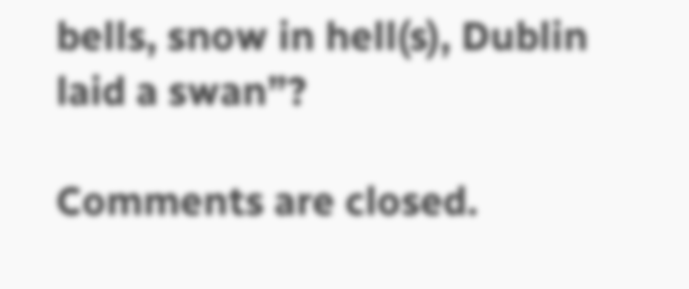bells, snow in hell(s), Dublin laid a swan”?

Comments are closed.